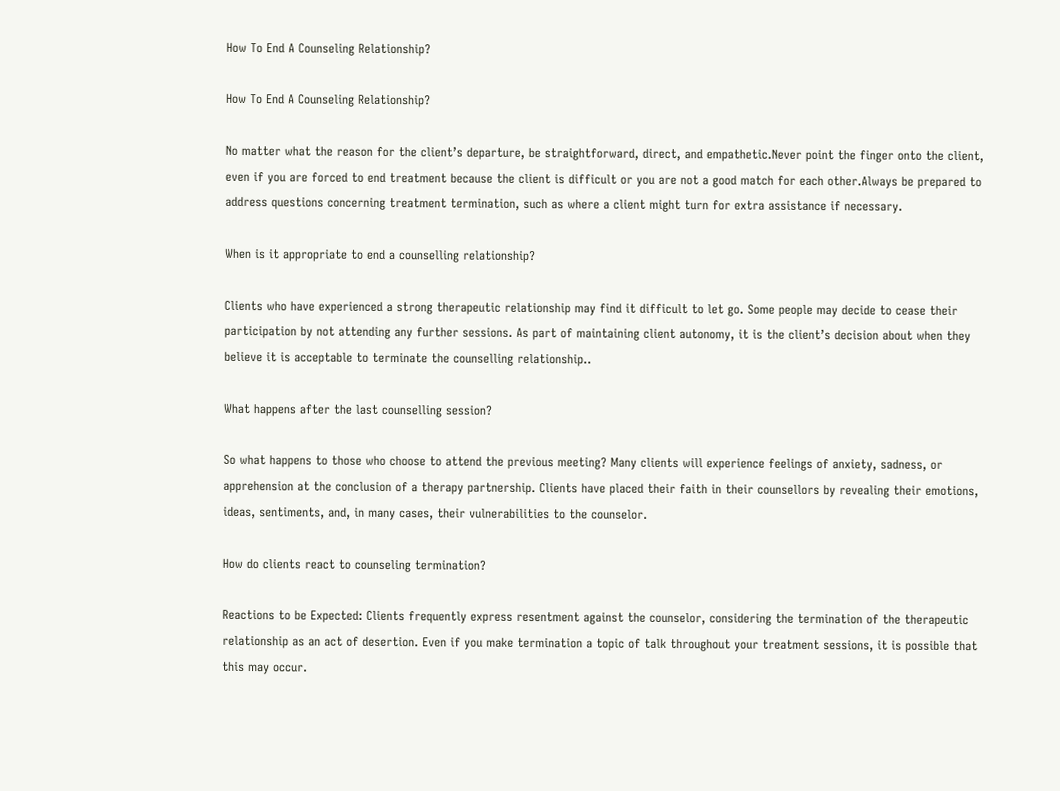How To End A Counseling Relationship?

How To End A Counseling Relationship?

No matter what the reason for the client’s departure, be straightforward, direct, and empathetic.Never point the finger onto the client, even if you are forced to end treatment because the client is difficult or you are not a good match for each other.Always be prepared to address questions concerning treatment termination, such as where a client might turn for extra assistance if necessary.

When is it appropriate to end a counselling relationship?

Clients who have experienced a strong therapeutic relationship may find it difficult to let go. Some people may decide to cease their participation by not attending any further sessions. As part of maintaining client autonomy, it is the client’s decision about when they believe it is acceptable to terminate the counselling relationship..

What happens after the last counselling session?

So what happens to those who choose to attend the previous meeting? Many clients will experience feelings of anxiety, sadness, or apprehension at the conclusion of a therapy partnership. Clients have placed their faith in their counsellors by revealing their emotions, ideas, sentiments, and, in many cases, their vulnerabilities to the counselor.

How do clients react to counseling termination?

Reactions to be Expected: Clients frequently express resentment against the counselor, considering the termination of the therapeutic relationship as an act of desertion. Even if you make termination a topic of talk throughout your treatment sessions, it is possible that this may occur.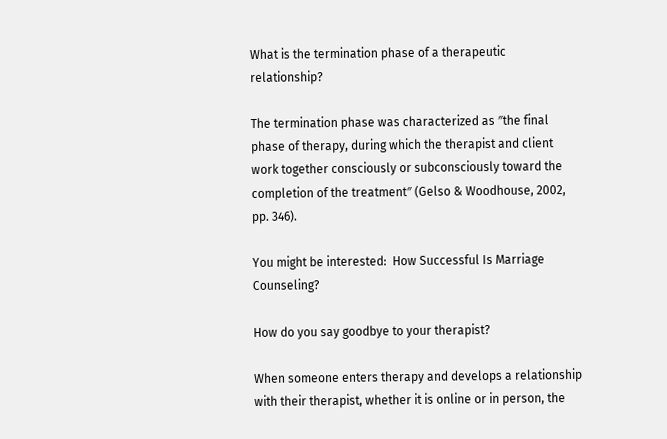What is the termination phase of a therapeutic relationship?

The termination phase was characterized as ″the final phase of therapy, during which the therapist and client work together consciously or subconsciously toward the completion of the treatment″ (Gelso & Woodhouse, 2002, pp. 346).

You might be interested:  How Successful Is Marriage Counseling?

How do you say goodbye to your therapist?

When someone enters therapy and develops a relationship with their therapist, whether it is online or in person, the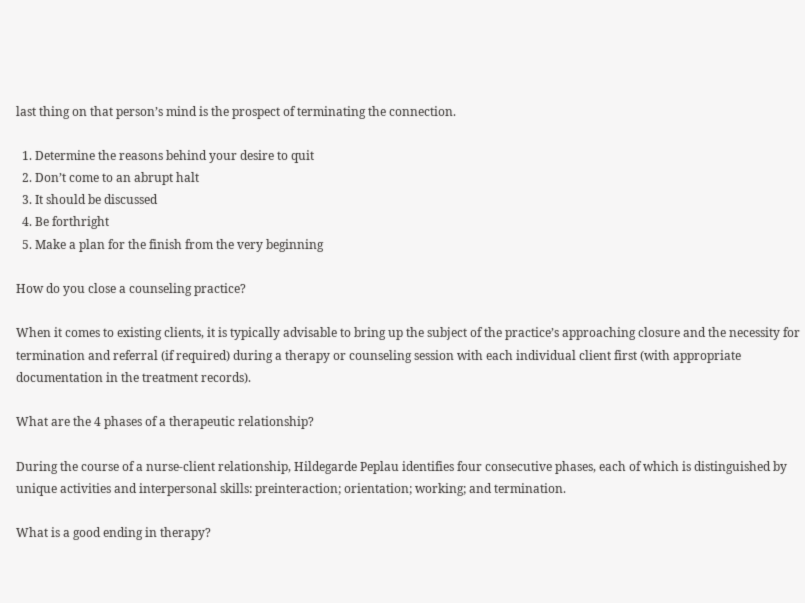last thing on that person’s mind is the prospect of terminating the connection.

  1. Determine the reasons behind your desire to quit
  2. Don’t come to an abrupt halt
  3. It should be discussed
  4. Be forthright
  5. Make a plan for the finish from the very beginning

How do you close a counseling practice?

When it comes to existing clients, it is typically advisable to bring up the subject of the practice’s approaching closure and the necessity for termination and referral (if required) during a therapy or counseling session with each individual client first (with appropriate documentation in the treatment records).

What are the 4 phases of a therapeutic relationship?

During the course of a nurse-client relationship, Hildegarde Peplau identifies four consecutive phases, each of which is distinguished by unique activities and interpersonal skills: preinteraction; orientation; working; and termination.

What is a good ending in therapy?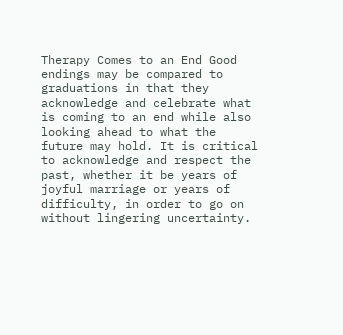Therapy Comes to an End Good endings may be compared to graduations in that they acknowledge and celebrate what is coming to an end while also looking ahead to what the future may hold. It is critical to acknowledge and respect the past, whether it be years of joyful marriage or years of difficulty, in order to go on without lingering uncertainty.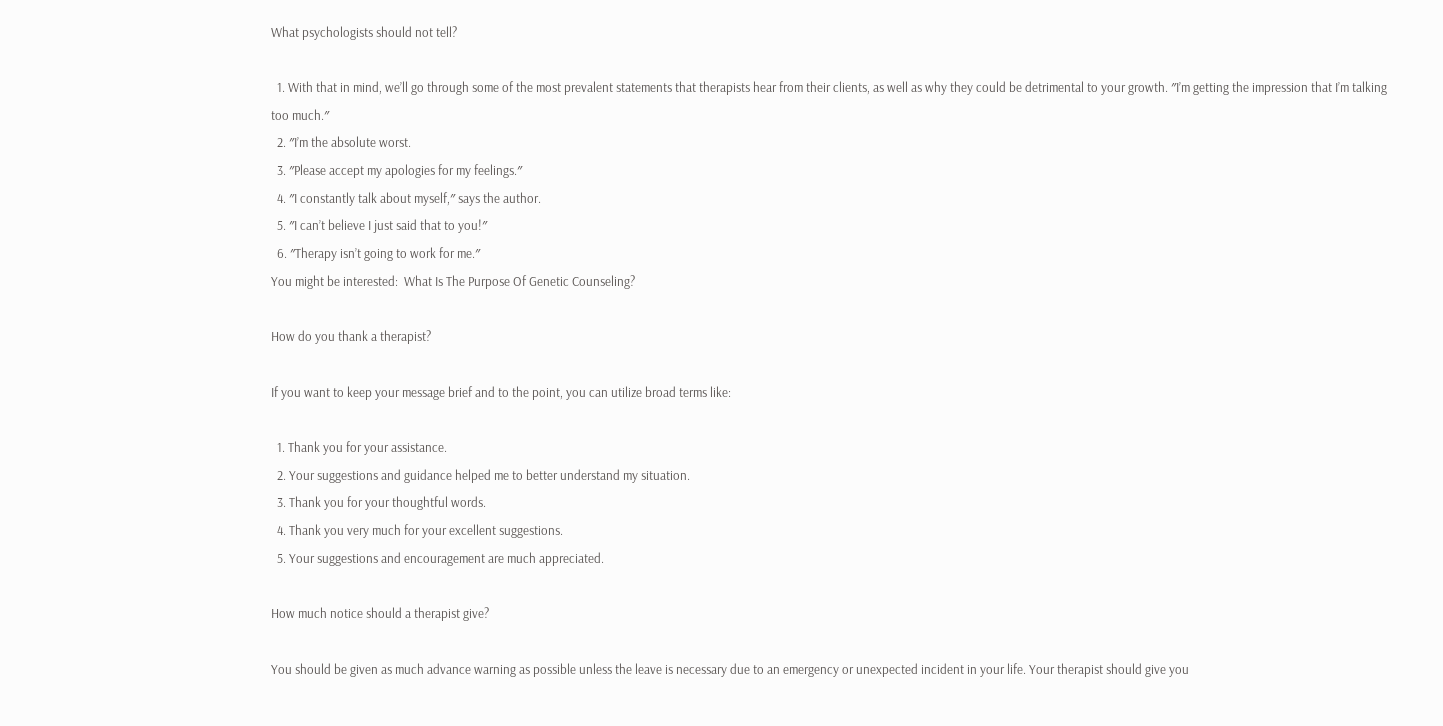What psychologists should not tell?

  1. With that in mind, we’ll go through some of the most prevalent statements that therapists hear from their clients, as well as why they could be detrimental to your growth. ″I’m getting the impression that I’m talking too much.″
  2. ″I’m the absolute worst.
  3. ″Please accept my apologies for my feelings.″
  4. ″I constantly talk about myself,″ says the author.
  5. ″I can’t believe I just said that to you!″
  6. ″Therapy isn’t going to work for me.″
You might be interested:  What Is The Purpose Of Genetic Counseling?

How do you thank a therapist?

If you want to keep your message brief and to the point, you can utilize broad terms like:

  1. Thank you for your assistance.
  2. Your suggestions and guidance helped me to better understand my situation.
  3. Thank you for your thoughtful words.
  4. Thank you very much for your excellent suggestions.
  5. Your suggestions and encouragement are much appreciated.

How much notice should a therapist give?

You should be given as much advance warning as possible unless the leave is necessary due to an emergency or unexpected incident in your life. Your therapist should give you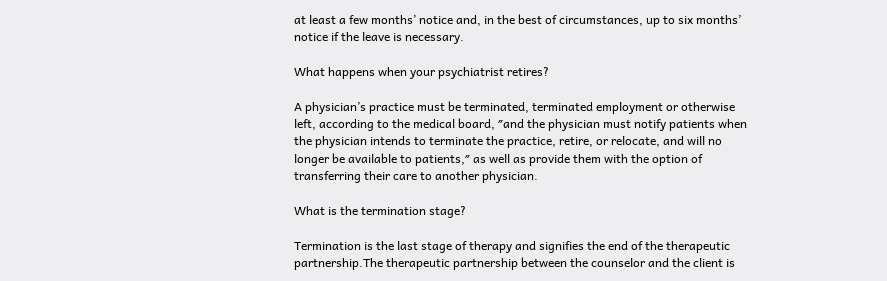at least a few months’ notice and, in the best of circumstances, up to six months’ notice if the leave is necessary.

What happens when your psychiatrist retires?

A physician’s practice must be terminated, terminated employment or otherwise left, according to the medical board, ″and the physician must notify patients when the physician intends to terminate the practice, retire, or relocate, and will no longer be available to patients,″ as well as provide them with the option of transferring their care to another physician.

What is the termination stage?

Termination is the last stage of therapy and signifies the end of the therapeutic partnership.The therapeutic partnership between the counselor and the client is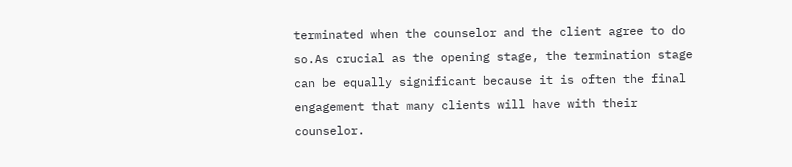terminated when the counselor and the client agree to do so.As crucial as the opening stage, the termination stage can be equally significant because it is often the final engagement that many clients will have with their counselor.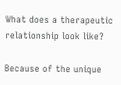What does a therapeutic relationship look like?

Because of the unique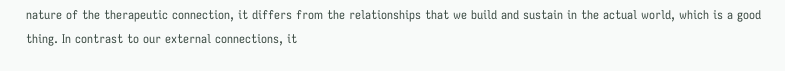nature of the therapeutic connection, it differs from the relationships that we build and sustain in the actual world, which is a good thing. In contrast to our external connections, it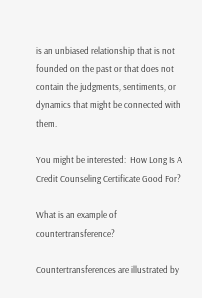is an unbiased relationship that is not founded on the past or that does not contain the judgments, sentiments, or dynamics that might be connected with them.

You might be interested:  How Long Is A Credit Counseling Certificate Good For?

What is an example of countertransference?

Countertransferences are illustrated by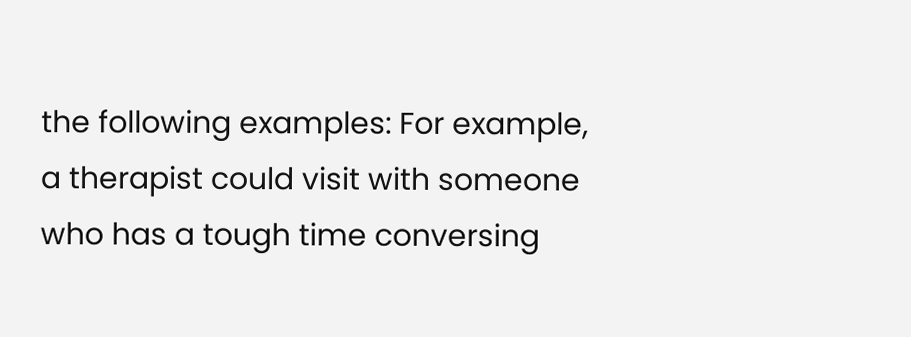the following examples: For example, a therapist could visit with someone who has a tough time conversing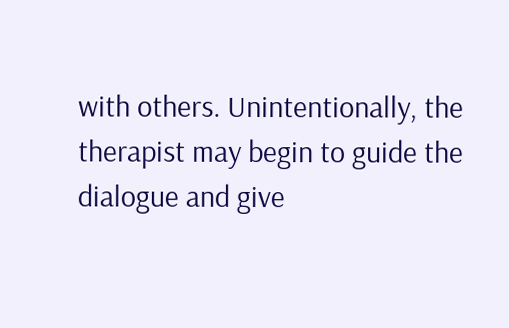with others. Unintentionally, the therapist may begin to guide the dialogue and give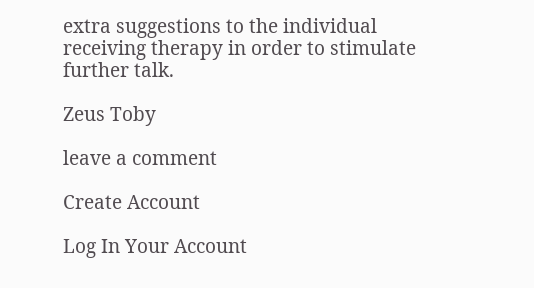extra suggestions to the individual receiving therapy in order to stimulate further talk.

Zeus Toby

leave a comment

Create Account

Log In Your Account